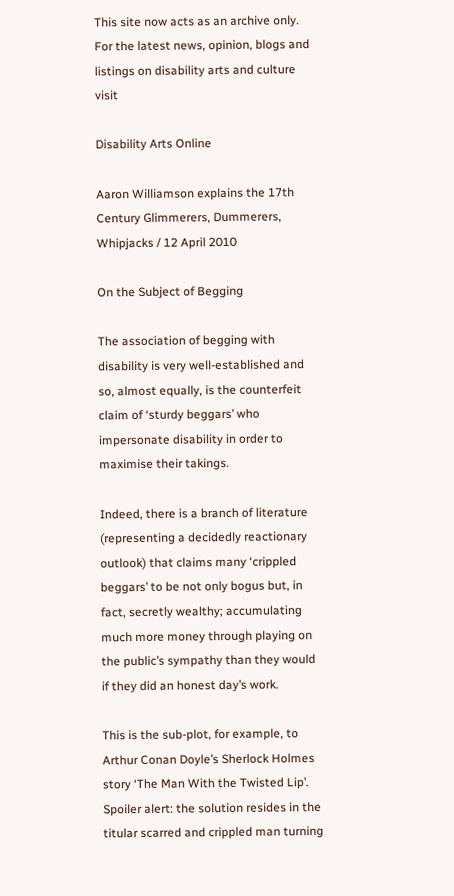This site now acts as an archive only. For the latest news, opinion, blogs and listings on disability arts and culture visit

Disability Arts Online

Aaron Williamson explains the 17th Century Glimmerers, Dummerers, Whipjacks / 12 April 2010

On the Subject of Begging

The association of begging with disability is very well-established and so, almost equally, is the counterfeit claim of ‘sturdy beggars’ who impersonate disability in order to maximise their takings.

Indeed, there is a branch of literature (representing a decidedly reactionary outlook) that claims many ‘crippled beggars’ to be not only bogus but, in fact, secretly wealthy; accumulating much more money through playing on the public’s sympathy than they would if they did an honest day’s work.

This is the sub-plot, for example, to Arthur Conan Doyle’s Sherlock Holmes story ‘The Man With the Twisted Lip’. Spoiler alert: the solution resides in the titular scarred and crippled man turning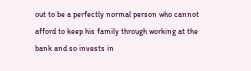out to be a perfectly normal person who cannot afford to keep his family through working at the bank and so invests in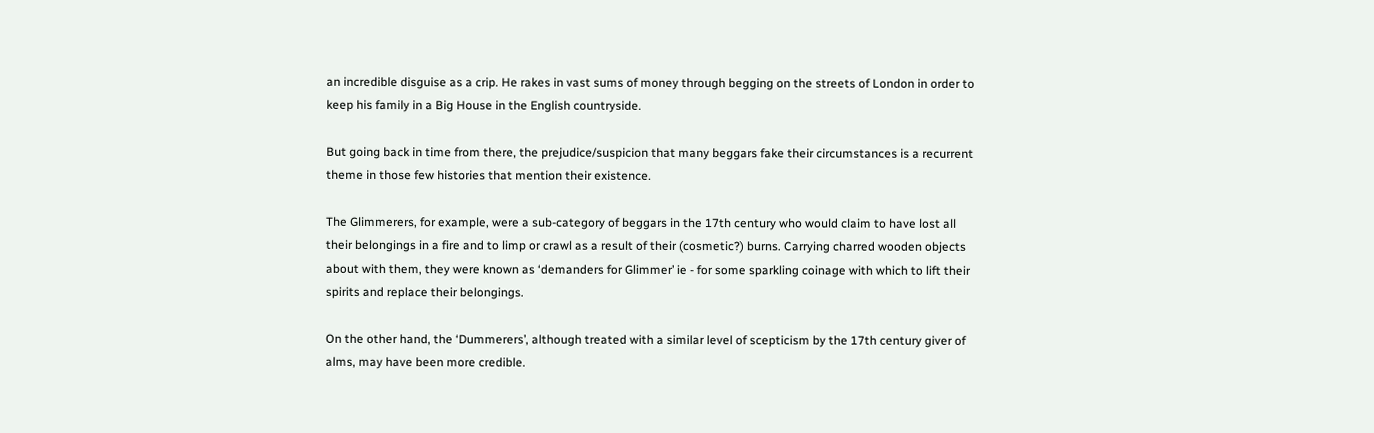an incredible disguise as a crip. He rakes in vast sums of money through begging on the streets of London in order to keep his family in a Big House in the English countryside.

But going back in time from there, the prejudice/suspicion that many beggars fake their circumstances is a recurrent theme in those few histories that mention their existence.

The Glimmerers, for example, were a sub-category of beggars in the 17th century who would claim to have lost all their belongings in a fire and to limp or crawl as a result of their (cosmetic?) burns. Carrying charred wooden objects about with them, they were known as ‘demanders for Glimmer’ ie - for some sparkling coinage with which to lift their spirits and replace their belongings.

On the other hand, the ‘Dummerers’, although treated with a similar level of scepticism by the 17th century giver of alms, may have been more credible.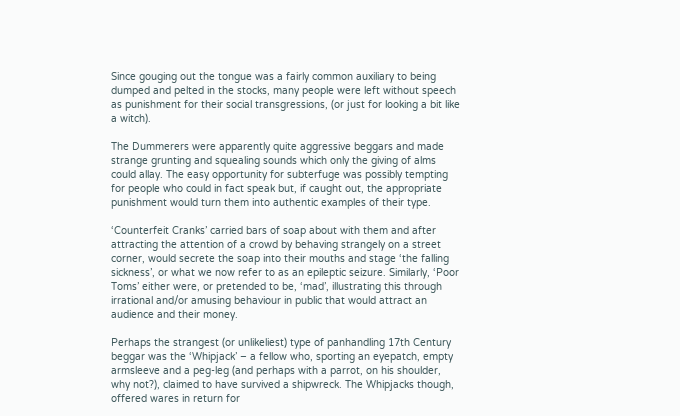Since gouging out the tongue was a fairly common auxiliary to being dumped and pelted in the stocks, many people were left without speech as punishment for their social transgressions, (or just for looking a bit like a witch).

The Dummerers were apparently quite aggressive beggars and made strange grunting and squealing sounds which only the giving of alms could allay. The easy opportunity for subterfuge was possibly tempting for people who could in fact speak but, if caught out, the appropriate punishment would turn them into authentic examples of their type.

‘Counterfeit Cranks’ carried bars of soap about with them and after attracting the attention of a crowd by behaving strangely on a street corner, would secrete the soap into their mouths and stage ‘the falling sickness’, or what we now refer to as an epileptic seizure. Similarly, ‘Poor Toms’ either were, or pretended to be, ‘mad’, illustrating this through irrational and/or amusing behaviour in public that would attract an audience and their money.

Perhaps the strangest (or unlikeliest) type of panhandling 17th Century beggar was the ‘Whipjack’ – a fellow who, sporting an eyepatch, empty armsleeve and a peg-leg (and perhaps with a parrot, on his shoulder, why not?), claimed to have survived a shipwreck. The Whipjacks though, offered wares in return for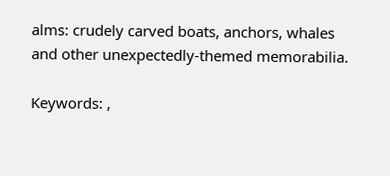alms: crudely carved boats, anchors, whales and other unexpectedly-themed memorabilia.

Keywords: ,